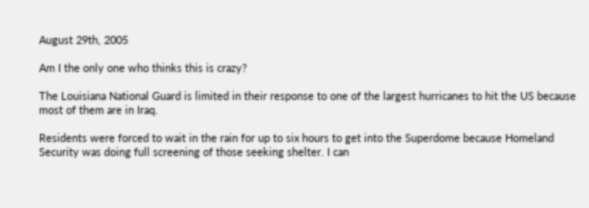August 29th, 2005

Am I the only one who thinks this is crazy?

The Louisiana National Guard is limited in their response to one of the largest hurricanes to hit the US because most of them are in Iraq.

Residents were forced to wait in the rain for up to six hours to get into the Superdome because Homeland Security was doing full screening of those seeking shelter. I can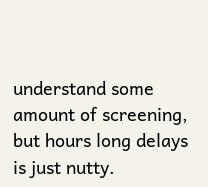understand some amount of screening, but hours long delays is just nutty.